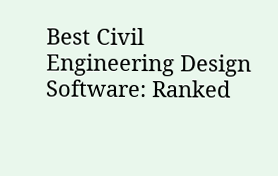Best Civil Engineering Design Software: Ranked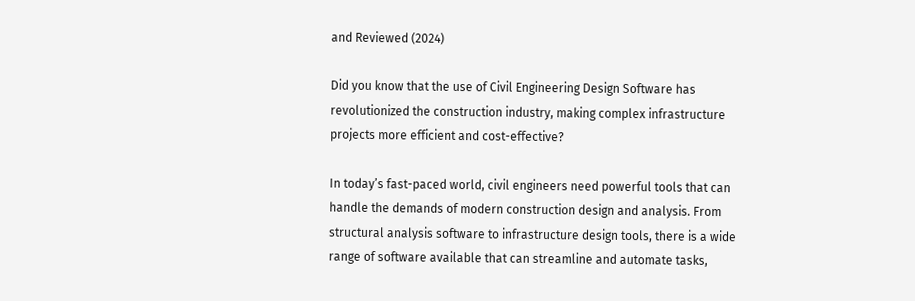and Reviewed (2024)

Did you know that the use of Civil Engineering Design Software has revolutionized the construction industry, making complex infrastructure projects more efficient and cost-effective?

In today’s fast-paced world, civil engineers need powerful tools that can handle the demands of modern construction design and analysis. From structural analysis software to infrastructure design tools, there is a wide range of software available that can streamline and automate tasks,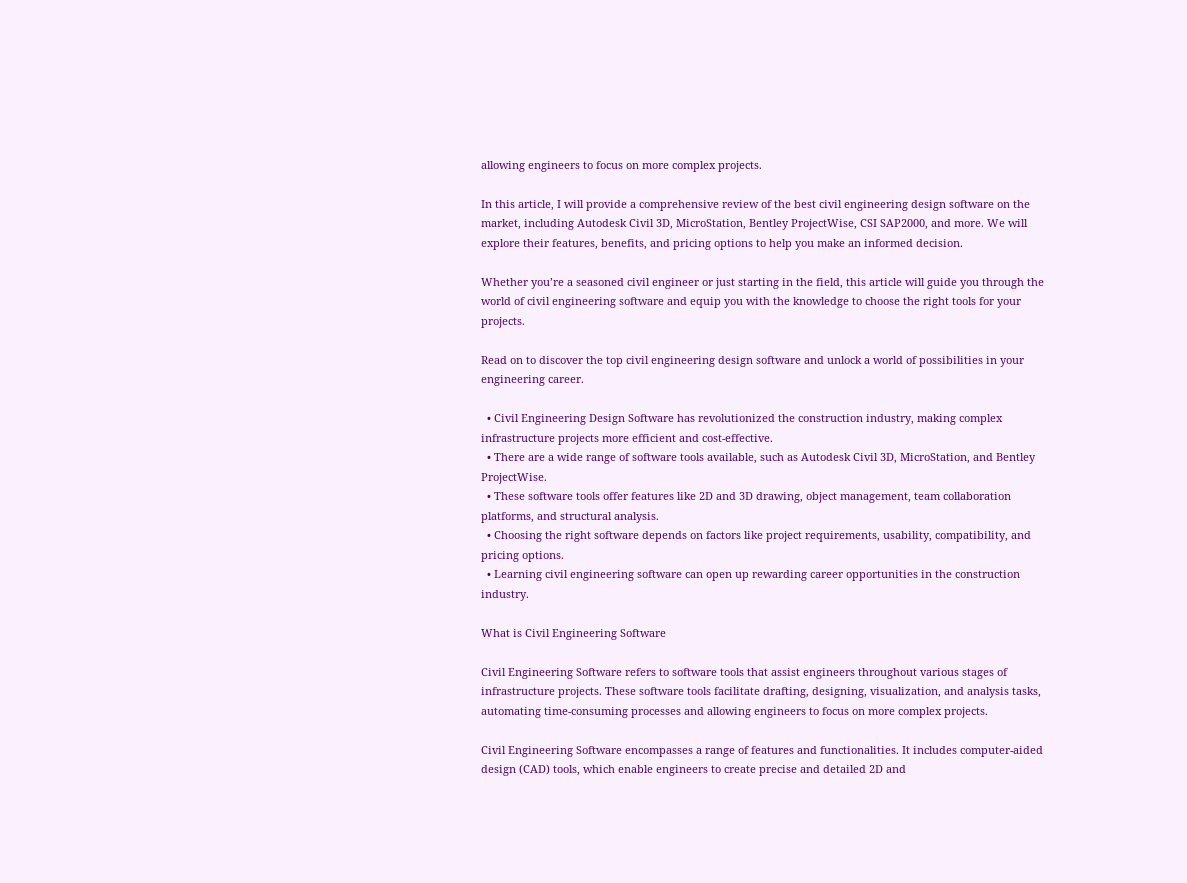allowing engineers to focus on more complex projects.

In this article, I will provide a comprehensive review of the best civil engineering design software on the market, including Autodesk Civil 3D, MicroStation, Bentley ProjectWise, CSI SAP2000, and more. We will explore their features, benefits, and pricing options to help you make an informed decision.

Whether you’re a seasoned civil engineer or just starting in the field, this article will guide you through the world of civil engineering software and equip you with the knowledge to choose the right tools for your projects.

Read on to discover the top civil engineering design software and unlock a world of possibilities in your engineering career.

  • Civil Engineering Design Software has revolutionized the construction industry, making complex infrastructure projects more efficient and cost-effective.
  • There are a wide range of software tools available, such as Autodesk Civil 3D, MicroStation, and Bentley ProjectWise.
  • These software tools offer features like 2D and 3D drawing, object management, team collaboration platforms, and structural analysis.
  • Choosing the right software depends on factors like project requirements, usability, compatibility, and pricing options.
  • Learning civil engineering software can open up rewarding career opportunities in the construction industry.

What is Civil Engineering Software

Civil Engineering Software refers to software tools that assist engineers throughout various stages of infrastructure projects. These software tools facilitate drafting, designing, visualization, and analysis tasks, automating time-consuming processes and allowing engineers to focus on more complex projects.

Civil Engineering Software encompasses a range of features and functionalities. It includes computer-aided design (CAD) tools, which enable engineers to create precise and detailed 2D and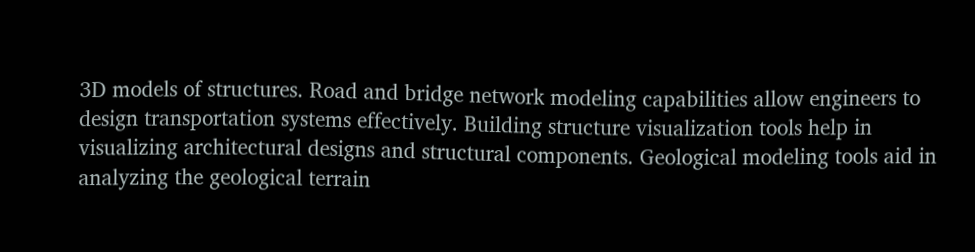3D models of structures. Road and bridge network modeling capabilities allow engineers to design transportation systems effectively. Building structure visualization tools help in visualizing architectural designs and structural components. Geological modeling tools aid in analyzing the geological terrain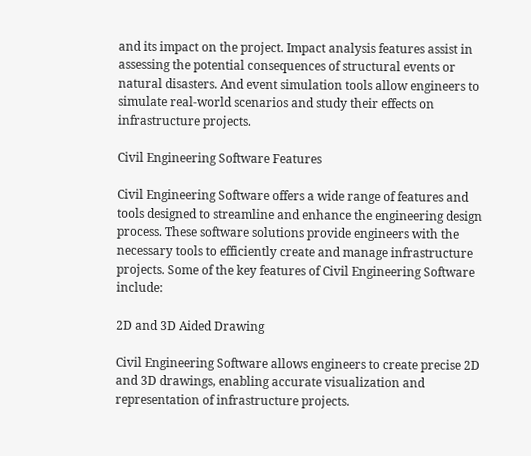and its impact on the project. Impact analysis features assist in assessing the potential consequences of structural events or natural disasters. And event simulation tools allow engineers to simulate real-world scenarios and study their effects on infrastructure projects.

Civil Engineering Software Features

Civil Engineering Software offers a wide range of features and tools designed to streamline and enhance the engineering design process. These software solutions provide engineers with the necessary tools to efficiently create and manage infrastructure projects. Some of the key features of Civil Engineering Software include:

2D and 3D Aided Drawing

Civil Engineering Software allows engineers to create precise 2D and 3D drawings, enabling accurate visualization and representation of infrastructure projects.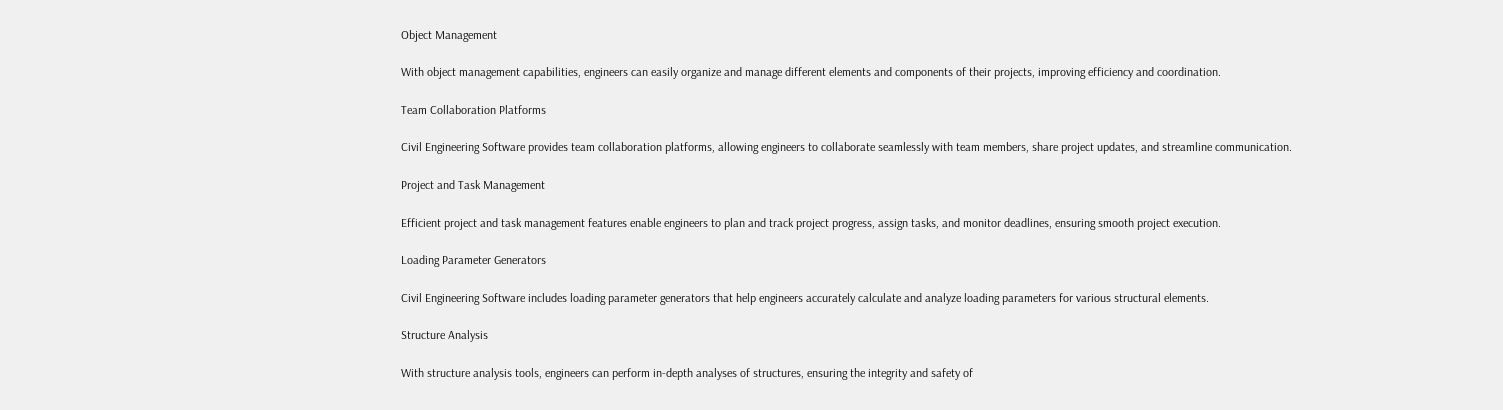Object Management

With object management capabilities, engineers can easily organize and manage different elements and components of their projects, improving efficiency and coordination.

Team Collaboration Platforms

Civil Engineering Software provides team collaboration platforms, allowing engineers to collaborate seamlessly with team members, share project updates, and streamline communication.

Project and Task Management

Efficient project and task management features enable engineers to plan and track project progress, assign tasks, and monitor deadlines, ensuring smooth project execution.

Loading Parameter Generators

Civil Engineering Software includes loading parameter generators that help engineers accurately calculate and analyze loading parameters for various structural elements.

Structure Analysis

With structure analysis tools, engineers can perform in-depth analyses of structures, ensuring the integrity and safety of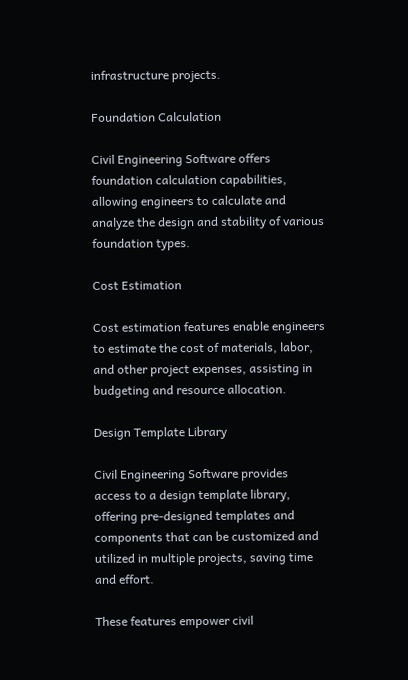infrastructure projects.

Foundation Calculation

Civil Engineering Software offers foundation calculation capabilities, allowing engineers to calculate and analyze the design and stability of various foundation types.

Cost Estimation

Cost estimation features enable engineers to estimate the cost of materials, labor, and other project expenses, assisting in budgeting and resource allocation.

Design Template Library

Civil Engineering Software provides access to a design template library, offering pre-designed templates and components that can be customized and utilized in multiple projects, saving time and effort.

These features empower civil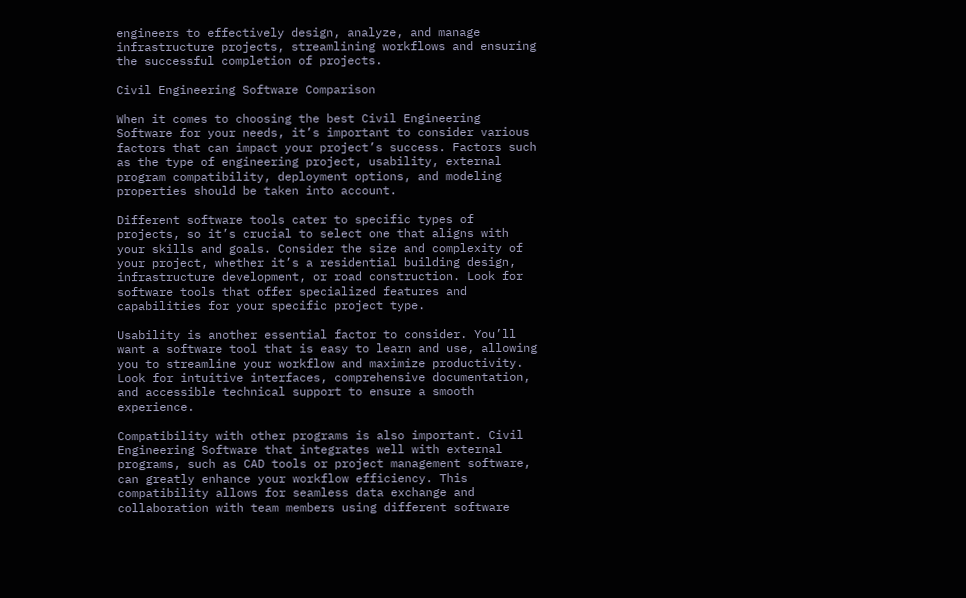engineers to effectively design, analyze, and manage infrastructure projects, streamlining workflows and ensuring the successful completion of projects.

Civil Engineering Software Comparison

When it comes to choosing the best Civil Engineering Software for your needs, it’s important to consider various factors that can impact your project’s success. Factors such as the type of engineering project, usability, external program compatibility, deployment options, and modeling properties should be taken into account.

Different software tools cater to specific types of projects, so it’s crucial to select one that aligns with your skills and goals. Consider the size and complexity of your project, whether it’s a residential building design, infrastructure development, or road construction. Look for software tools that offer specialized features and capabilities for your specific project type.

Usability is another essential factor to consider. You’ll want a software tool that is easy to learn and use, allowing you to streamline your workflow and maximize productivity. Look for intuitive interfaces, comprehensive documentation, and accessible technical support to ensure a smooth experience.

Compatibility with other programs is also important. Civil Engineering Software that integrates well with external programs, such as CAD tools or project management software, can greatly enhance your workflow efficiency. This compatibility allows for seamless data exchange and collaboration with team members using different software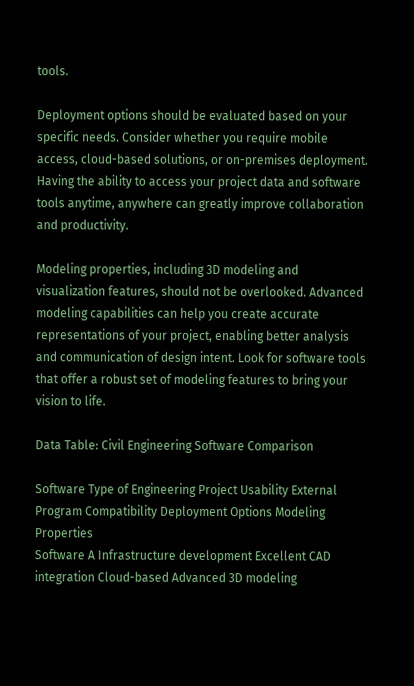tools.

Deployment options should be evaluated based on your specific needs. Consider whether you require mobile access, cloud-based solutions, or on-premises deployment. Having the ability to access your project data and software tools anytime, anywhere can greatly improve collaboration and productivity.

Modeling properties, including 3D modeling and visualization features, should not be overlooked. Advanced modeling capabilities can help you create accurate representations of your project, enabling better analysis and communication of design intent. Look for software tools that offer a robust set of modeling features to bring your vision to life.

Data Table: Civil Engineering Software Comparison

Software Type of Engineering Project Usability External Program Compatibility Deployment Options Modeling Properties
Software A Infrastructure development Excellent CAD integration Cloud-based Advanced 3D modeling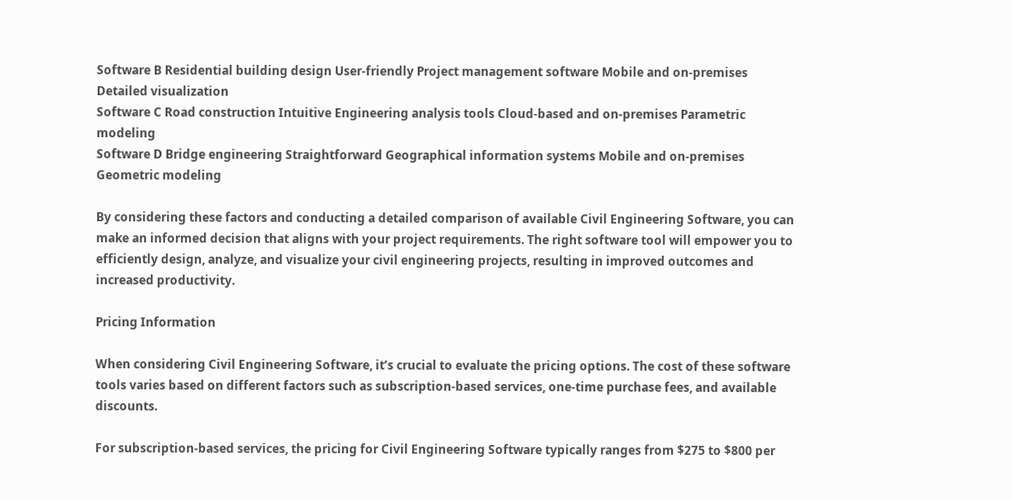Software B Residential building design User-friendly Project management software Mobile and on-premises Detailed visualization
Software C Road construction Intuitive Engineering analysis tools Cloud-based and on-premises Parametric modeling
Software D Bridge engineering Straightforward Geographical information systems Mobile and on-premises Geometric modeling

By considering these factors and conducting a detailed comparison of available Civil Engineering Software, you can make an informed decision that aligns with your project requirements. The right software tool will empower you to efficiently design, analyze, and visualize your civil engineering projects, resulting in improved outcomes and increased productivity.

Pricing Information

When considering Civil Engineering Software, it’s crucial to evaluate the pricing options. The cost of these software tools varies based on different factors such as subscription-based services, one-time purchase fees, and available discounts.

For subscription-based services, the pricing for Civil Engineering Software typically ranges from $275 to $800 per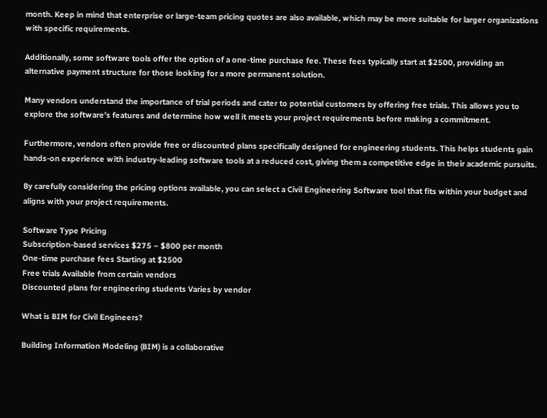month. Keep in mind that enterprise or large-team pricing quotes are also available, which may be more suitable for larger organizations with specific requirements.

Additionally, some software tools offer the option of a one-time purchase fee. These fees typically start at $2500, providing an alternative payment structure for those looking for a more permanent solution.

Many vendors understand the importance of trial periods and cater to potential customers by offering free trials. This allows you to explore the software’s features and determine how well it meets your project requirements before making a commitment.

Furthermore, vendors often provide free or discounted plans specifically designed for engineering students. This helps students gain hands-on experience with industry-leading software tools at a reduced cost, giving them a competitive edge in their academic pursuits.

By carefully considering the pricing options available, you can select a Civil Engineering Software tool that fits within your budget and aligns with your project requirements.

Software Type Pricing
Subscription-based services $275 – $800 per month
One-time purchase fees Starting at $2500
Free trials Available from certain vendors
Discounted plans for engineering students Varies by vendor

What is BIM for Civil Engineers?

Building Information Modeling (BIM) is a collaborative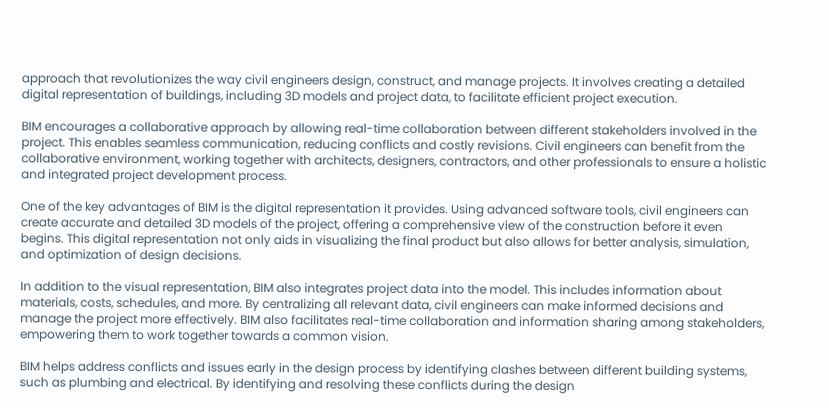approach that revolutionizes the way civil engineers design, construct, and manage projects. It involves creating a detailed digital representation of buildings, including 3D models and project data, to facilitate efficient project execution.

BIM encourages a collaborative approach by allowing real-time collaboration between different stakeholders involved in the project. This enables seamless communication, reducing conflicts and costly revisions. Civil engineers can benefit from the collaborative environment, working together with architects, designers, contractors, and other professionals to ensure a holistic and integrated project development process.

One of the key advantages of BIM is the digital representation it provides. Using advanced software tools, civil engineers can create accurate and detailed 3D models of the project, offering a comprehensive view of the construction before it even begins. This digital representation not only aids in visualizing the final product but also allows for better analysis, simulation, and optimization of design decisions.

In addition to the visual representation, BIM also integrates project data into the model. This includes information about materials, costs, schedules, and more. By centralizing all relevant data, civil engineers can make informed decisions and manage the project more effectively. BIM also facilitates real-time collaboration and information sharing among stakeholders, empowering them to work together towards a common vision.

BIM helps address conflicts and issues early in the design process by identifying clashes between different building systems, such as plumbing and electrical. By identifying and resolving these conflicts during the design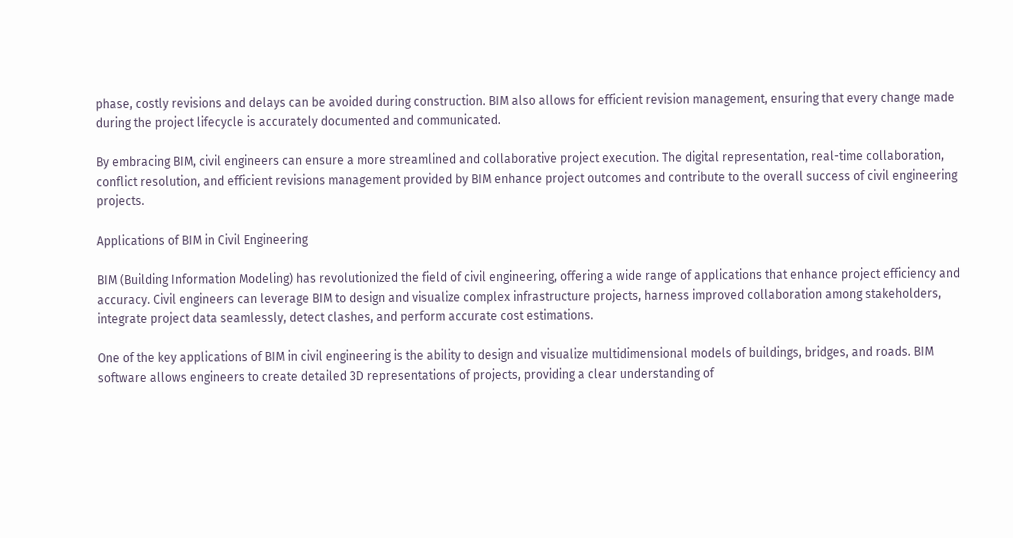phase, costly revisions and delays can be avoided during construction. BIM also allows for efficient revision management, ensuring that every change made during the project lifecycle is accurately documented and communicated.

By embracing BIM, civil engineers can ensure a more streamlined and collaborative project execution. The digital representation, real-time collaboration, conflict resolution, and efficient revisions management provided by BIM enhance project outcomes and contribute to the overall success of civil engineering projects.

Applications of BIM in Civil Engineering

BIM (Building Information Modeling) has revolutionized the field of civil engineering, offering a wide range of applications that enhance project efficiency and accuracy. Civil engineers can leverage BIM to design and visualize complex infrastructure projects, harness improved collaboration among stakeholders, integrate project data seamlessly, detect clashes, and perform accurate cost estimations.

One of the key applications of BIM in civil engineering is the ability to design and visualize multidimensional models of buildings, bridges, and roads. BIM software allows engineers to create detailed 3D representations of projects, providing a clear understanding of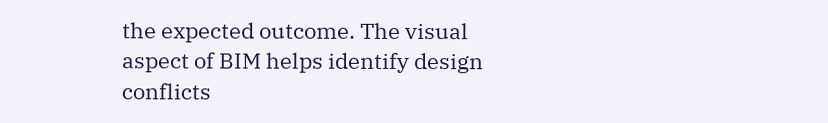the expected outcome. The visual aspect of BIM helps identify design conflicts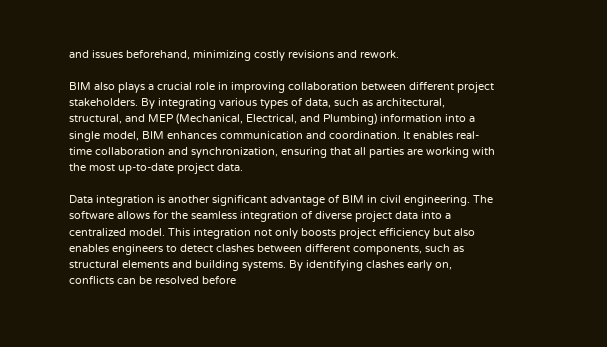and issues beforehand, minimizing costly revisions and rework.

BIM also plays a crucial role in improving collaboration between different project stakeholders. By integrating various types of data, such as architectural, structural, and MEP (Mechanical, Electrical, and Plumbing) information into a single model, BIM enhances communication and coordination. It enables real-time collaboration and synchronization, ensuring that all parties are working with the most up-to-date project data.

Data integration is another significant advantage of BIM in civil engineering. The software allows for the seamless integration of diverse project data into a centralized model. This integration not only boosts project efficiency but also enables engineers to detect clashes between different components, such as structural elements and building systems. By identifying clashes early on, conflicts can be resolved before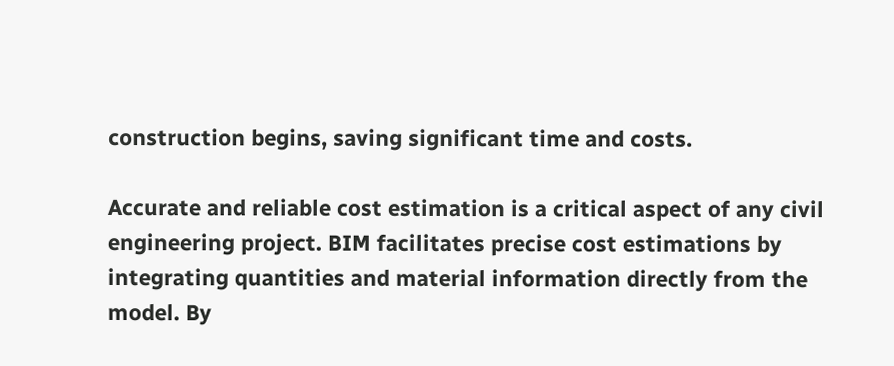construction begins, saving significant time and costs.

Accurate and reliable cost estimation is a critical aspect of any civil engineering project. BIM facilitates precise cost estimations by integrating quantities and material information directly from the model. By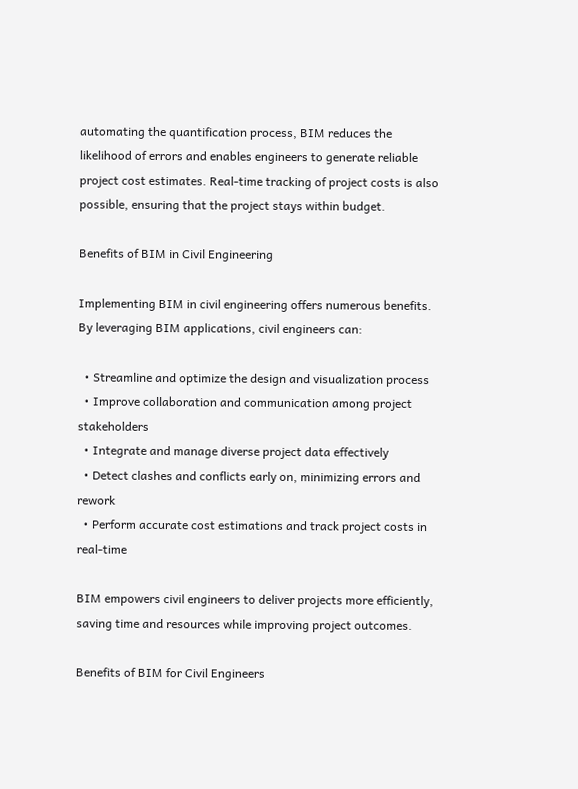automating the quantification process, BIM reduces the likelihood of errors and enables engineers to generate reliable project cost estimates. Real-time tracking of project costs is also possible, ensuring that the project stays within budget.

Benefits of BIM in Civil Engineering

Implementing BIM in civil engineering offers numerous benefits. By leveraging BIM applications, civil engineers can:

  • Streamline and optimize the design and visualization process
  • Improve collaboration and communication among project stakeholders
  • Integrate and manage diverse project data effectively
  • Detect clashes and conflicts early on, minimizing errors and rework
  • Perform accurate cost estimations and track project costs in real-time

BIM empowers civil engineers to deliver projects more efficiently, saving time and resources while improving project outcomes.

Benefits of BIM for Civil Engineers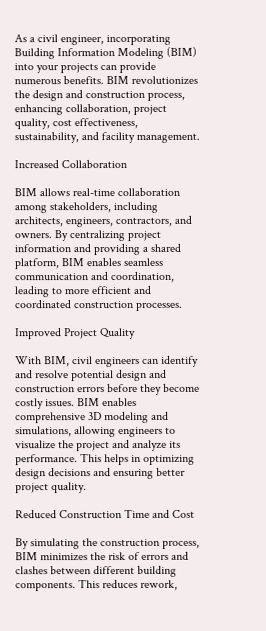As a civil engineer, incorporating Building Information Modeling (BIM) into your projects can provide numerous benefits. BIM revolutionizes the design and construction process, enhancing collaboration, project quality, cost effectiveness, sustainability, and facility management.

Increased Collaboration

BIM allows real-time collaboration among stakeholders, including architects, engineers, contractors, and owners. By centralizing project information and providing a shared platform, BIM enables seamless communication and coordination, leading to more efficient and coordinated construction processes.

Improved Project Quality

With BIM, civil engineers can identify and resolve potential design and construction errors before they become costly issues. BIM enables comprehensive 3D modeling and simulations, allowing engineers to visualize the project and analyze its performance. This helps in optimizing design decisions and ensuring better project quality.

Reduced Construction Time and Cost

By simulating the construction process, BIM minimizes the risk of errors and clashes between different building components. This reduces rework,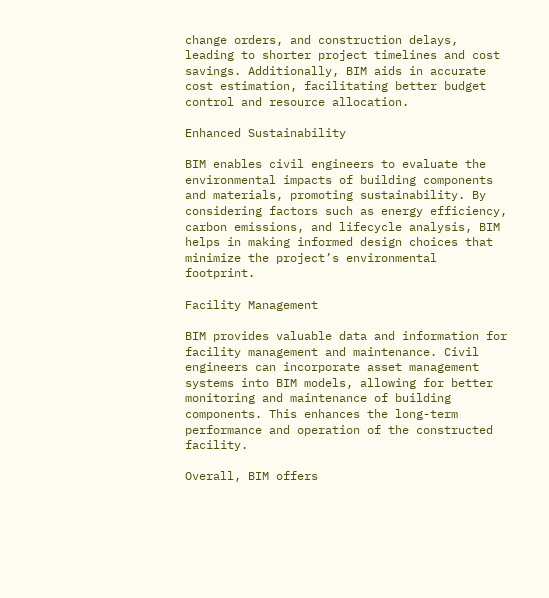change orders, and construction delays, leading to shorter project timelines and cost savings. Additionally, BIM aids in accurate cost estimation, facilitating better budget control and resource allocation.

Enhanced Sustainability

BIM enables civil engineers to evaluate the environmental impacts of building components and materials, promoting sustainability. By considering factors such as energy efficiency, carbon emissions, and lifecycle analysis, BIM helps in making informed design choices that minimize the project’s environmental footprint.

Facility Management

BIM provides valuable data and information for facility management and maintenance. Civil engineers can incorporate asset management systems into BIM models, allowing for better monitoring and maintenance of building components. This enhances the long-term performance and operation of the constructed facility.

Overall, BIM offers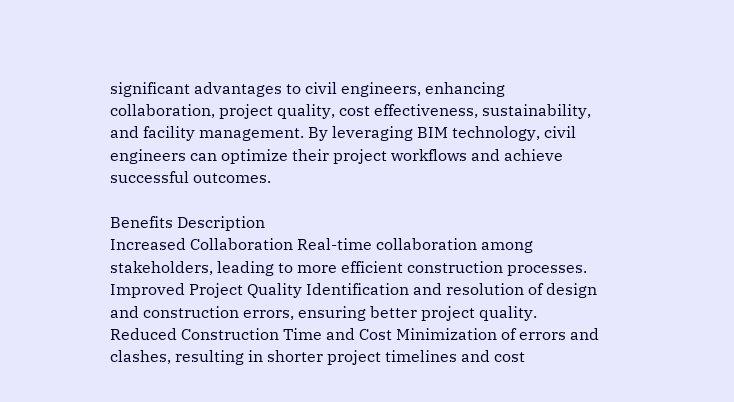significant advantages to civil engineers, enhancing collaboration, project quality, cost effectiveness, sustainability, and facility management. By leveraging BIM technology, civil engineers can optimize their project workflows and achieve successful outcomes.

Benefits Description
Increased Collaboration Real-time collaboration among stakeholders, leading to more efficient construction processes.
Improved Project Quality Identification and resolution of design and construction errors, ensuring better project quality.
Reduced Construction Time and Cost Minimization of errors and clashes, resulting in shorter project timelines and cost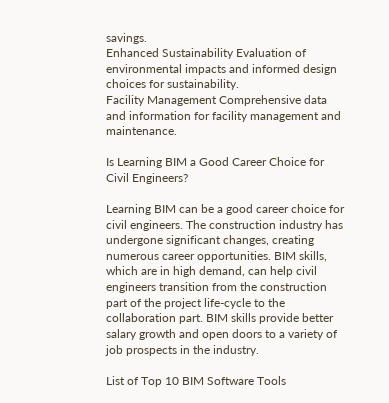savings.
Enhanced Sustainability Evaluation of environmental impacts and informed design choices for sustainability.
Facility Management Comprehensive data and information for facility management and maintenance.

Is Learning BIM a Good Career Choice for Civil Engineers?

Learning BIM can be a good career choice for civil engineers. The construction industry has undergone significant changes, creating numerous career opportunities. BIM skills, which are in high demand, can help civil engineers transition from the construction part of the project life-cycle to the collaboration part. BIM skills provide better salary growth and open doors to a variety of job prospects in the industry.

List of Top 10 BIM Software Tools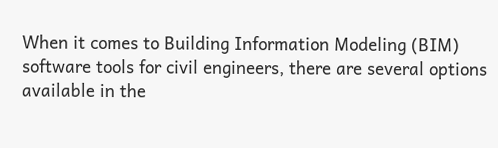When it comes to Building Information Modeling (BIM) software tools for civil engineers, there are several options available in the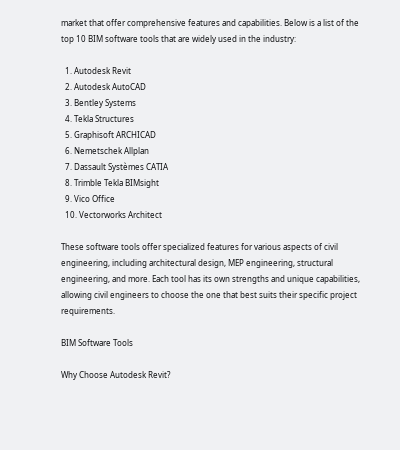market that offer comprehensive features and capabilities. Below is a list of the top 10 BIM software tools that are widely used in the industry:

  1. Autodesk Revit
  2. Autodesk AutoCAD
  3. Bentley Systems
  4. Tekla Structures
  5. Graphisoft ARCHICAD
  6. Nemetschek Allplan
  7. Dassault Systèmes CATIA
  8. Trimble Tekla BIMsight
  9. Vico Office
  10. Vectorworks Architect

These software tools offer specialized features for various aspects of civil engineering, including architectural design, MEP engineering, structural engineering, and more. Each tool has its own strengths and unique capabilities, allowing civil engineers to choose the one that best suits their specific project requirements.

BIM Software Tools

Why Choose Autodesk Revit?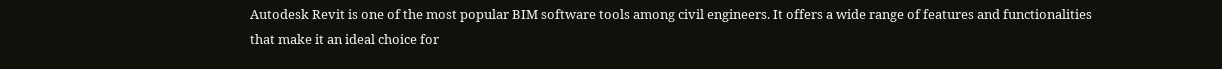Autodesk Revit is one of the most popular BIM software tools among civil engineers. It offers a wide range of features and functionalities that make it an ideal choice for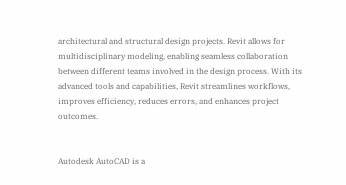architectural and structural design projects. Revit allows for multidisciplinary modeling, enabling seamless collaboration between different teams involved in the design process. With its advanced tools and capabilities, Revit streamlines workflows, improves efficiency, reduces errors, and enhances project outcomes.


Autodesk AutoCAD is a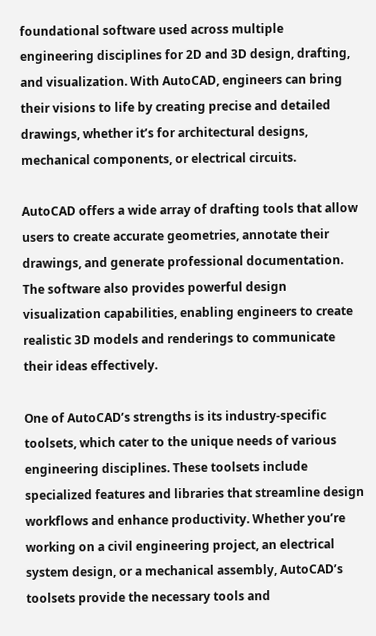foundational software used across multiple engineering disciplines for 2D and 3D design, drafting, and visualization. With AutoCAD, engineers can bring their visions to life by creating precise and detailed drawings, whether it’s for architectural designs, mechanical components, or electrical circuits.

AutoCAD offers a wide array of drafting tools that allow users to create accurate geometries, annotate their drawings, and generate professional documentation. The software also provides powerful design visualization capabilities, enabling engineers to create realistic 3D models and renderings to communicate their ideas effectively.

One of AutoCAD’s strengths is its industry-specific toolsets, which cater to the unique needs of various engineering disciplines. These toolsets include specialized features and libraries that streamline design workflows and enhance productivity. Whether you’re working on a civil engineering project, an electrical system design, or a mechanical assembly, AutoCAD’s toolsets provide the necessary tools and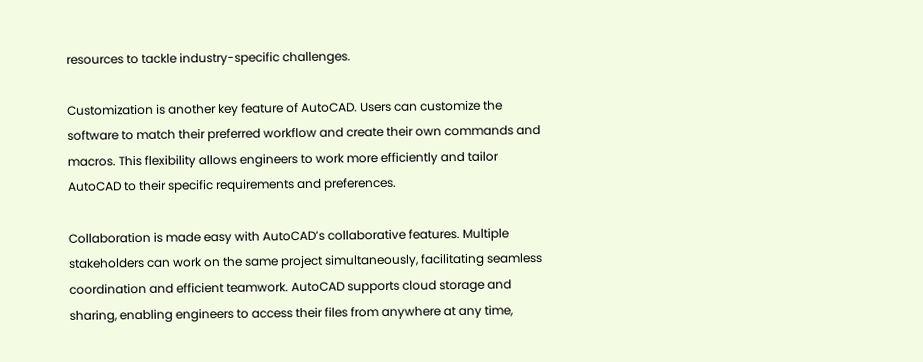resources to tackle industry-specific challenges.

Customization is another key feature of AutoCAD. Users can customize the software to match their preferred workflow and create their own commands and macros. This flexibility allows engineers to work more efficiently and tailor AutoCAD to their specific requirements and preferences.

Collaboration is made easy with AutoCAD’s collaborative features. Multiple stakeholders can work on the same project simultaneously, facilitating seamless coordination and efficient teamwork. AutoCAD supports cloud storage and sharing, enabling engineers to access their files from anywhere at any time,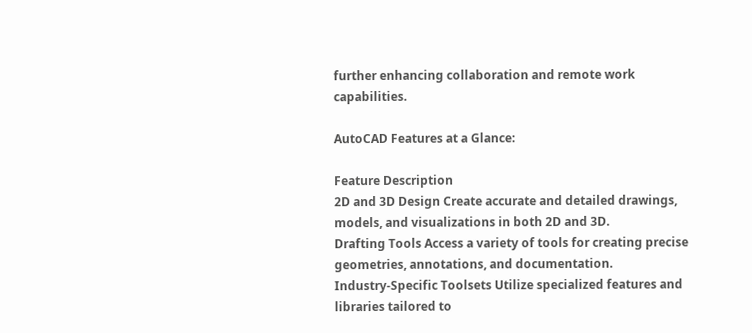further enhancing collaboration and remote work capabilities.

AutoCAD Features at a Glance:

Feature Description
2D and 3D Design Create accurate and detailed drawings, models, and visualizations in both 2D and 3D.
Drafting Tools Access a variety of tools for creating precise geometries, annotations, and documentation.
Industry-Specific Toolsets Utilize specialized features and libraries tailored to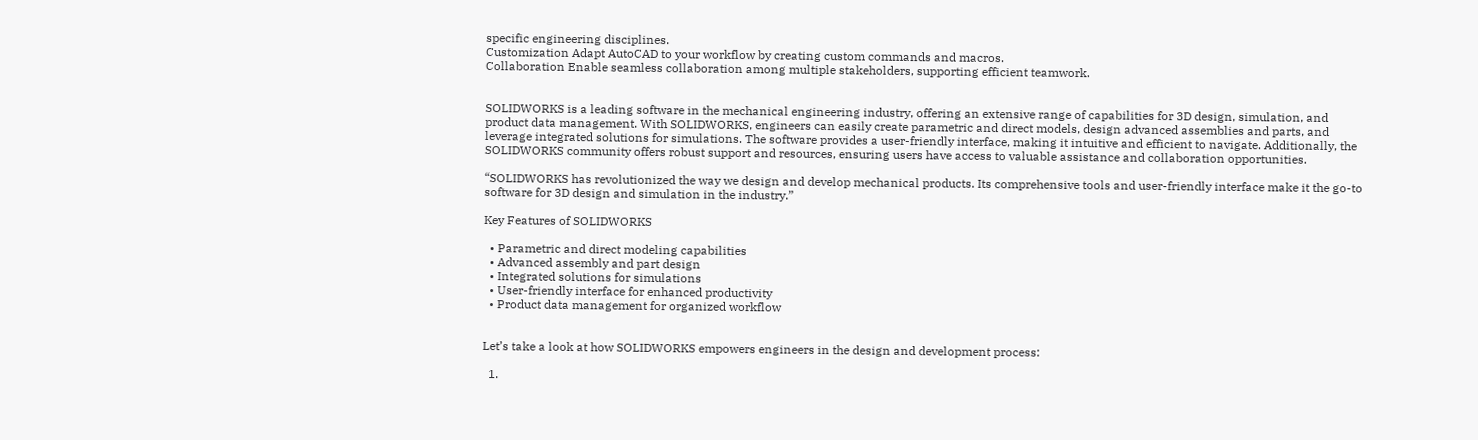specific engineering disciplines.
Customization Adapt AutoCAD to your workflow by creating custom commands and macros.
Collaboration Enable seamless collaboration among multiple stakeholders, supporting efficient teamwork.


SOLIDWORKS is a leading software in the mechanical engineering industry, offering an extensive range of capabilities for 3D design, simulation, and product data management. With SOLIDWORKS, engineers can easily create parametric and direct models, design advanced assemblies and parts, and leverage integrated solutions for simulations. The software provides a user-friendly interface, making it intuitive and efficient to navigate. Additionally, the SOLIDWORKS community offers robust support and resources, ensuring users have access to valuable assistance and collaboration opportunities.

“SOLIDWORKS has revolutionized the way we design and develop mechanical products. Its comprehensive tools and user-friendly interface make it the go-to software for 3D design and simulation in the industry.”

Key Features of SOLIDWORKS

  • Parametric and direct modeling capabilities
  • Advanced assembly and part design
  • Integrated solutions for simulations
  • User-friendly interface for enhanced productivity
  • Product data management for organized workflow


Let’s take a look at how SOLIDWORKS empowers engineers in the design and development process:

  1.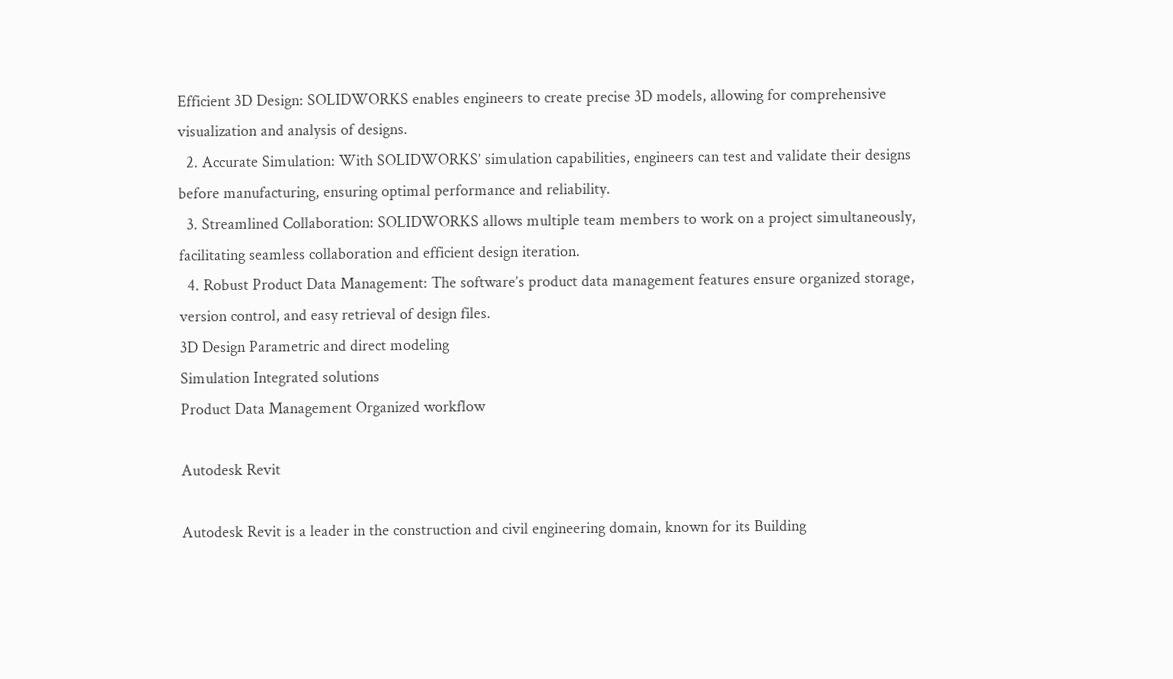Efficient 3D Design: SOLIDWORKS enables engineers to create precise 3D models, allowing for comprehensive visualization and analysis of designs.
  2. Accurate Simulation: With SOLIDWORKS’ simulation capabilities, engineers can test and validate their designs before manufacturing, ensuring optimal performance and reliability.
  3. Streamlined Collaboration: SOLIDWORKS allows multiple team members to work on a project simultaneously, facilitating seamless collaboration and efficient design iteration.
  4. Robust Product Data Management: The software’s product data management features ensure organized storage, version control, and easy retrieval of design files.
3D Design Parametric and direct modeling
Simulation Integrated solutions
Product Data Management Organized workflow

Autodesk Revit

Autodesk Revit is a leader in the construction and civil engineering domain, known for its Building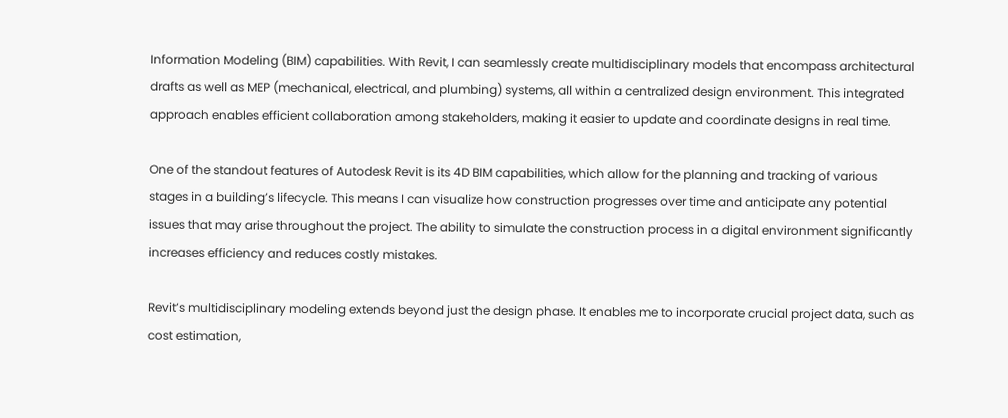Information Modeling (BIM) capabilities. With Revit, I can seamlessly create multidisciplinary models that encompass architectural drafts as well as MEP (mechanical, electrical, and plumbing) systems, all within a centralized design environment. This integrated approach enables efficient collaboration among stakeholders, making it easier to update and coordinate designs in real time.

One of the standout features of Autodesk Revit is its 4D BIM capabilities, which allow for the planning and tracking of various stages in a building’s lifecycle. This means I can visualize how construction progresses over time and anticipate any potential issues that may arise throughout the project. The ability to simulate the construction process in a digital environment significantly increases efficiency and reduces costly mistakes.

Revit’s multidisciplinary modeling extends beyond just the design phase. It enables me to incorporate crucial project data, such as cost estimation,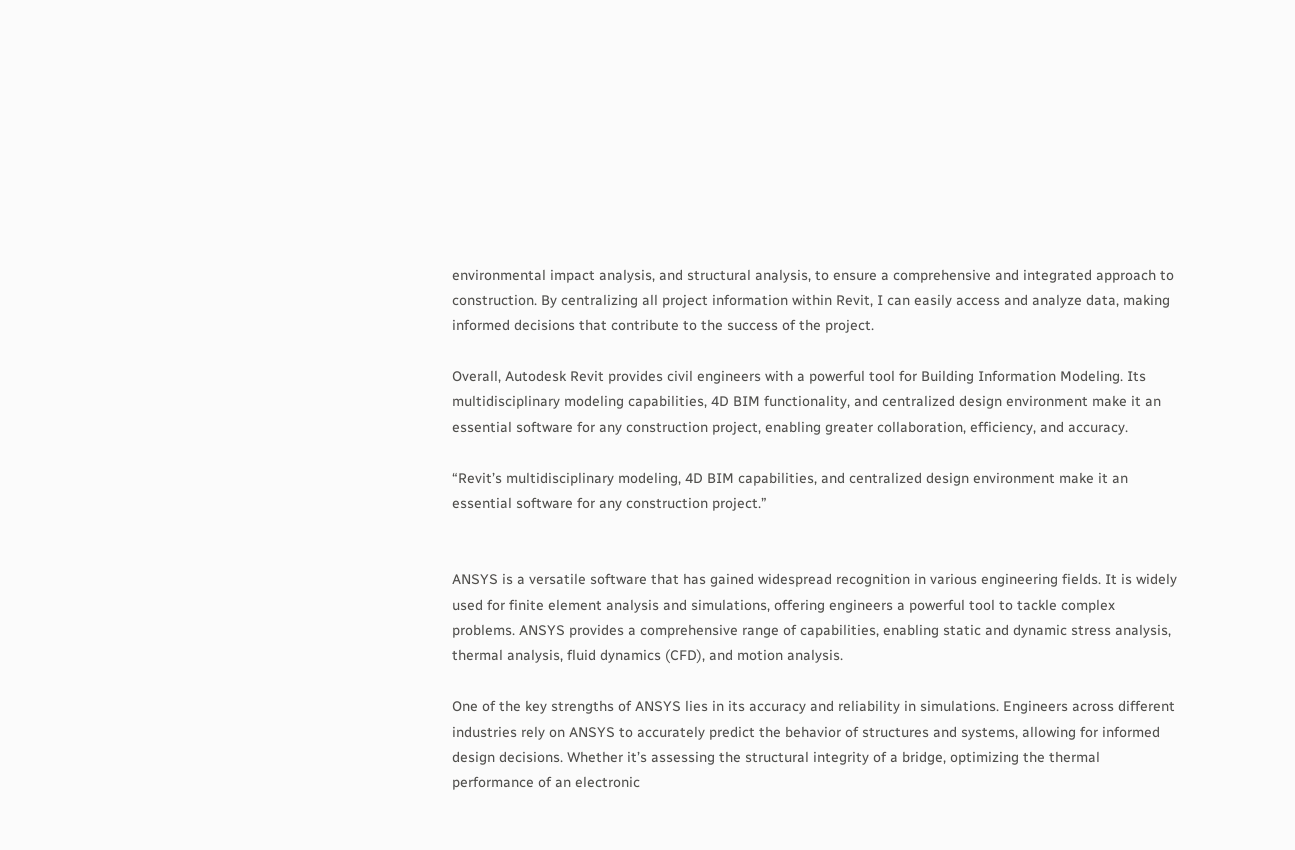environmental impact analysis, and structural analysis, to ensure a comprehensive and integrated approach to construction. By centralizing all project information within Revit, I can easily access and analyze data, making informed decisions that contribute to the success of the project.

Overall, Autodesk Revit provides civil engineers with a powerful tool for Building Information Modeling. Its multidisciplinary modeling capabilities, 4D BIM functionality, and centralized design environment make it an essential software for any construction project, enabling greater collaboration, efficiency, and accuracy.

“Revit’s multidisciplinary modeling, 4D BIM capabilities, and centralized design environment make it an essential software for any construction project.”


ANSYS is a versatile software that has gained widespread recognition in various engineering fields. It is widely used for finite element analysis and simulations, offering engineers a powerful tool to tackle complex problems. ANSYS provides a comprehensive range of capabilities, enabling static and dynamic stress analysis, thermal analysis, fluid dynamics (CFD), and motion analysis.

One of the key strengths of ANSYS lies in its accuracy and reliability in simulations. Engineers across different industries rely on ANSYS to accurately predict the behavior of structures and systems, allowing for informed design decisions. Whether it’s assessing the structural integrity of a bridge, optimizing the thermal performance of an electronic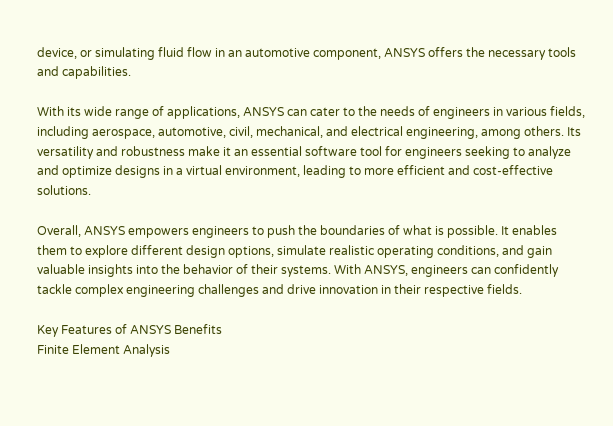device, or simulating fluid flow in an automotive component, ANSYS offers the necessary tools and capabilities.

With its wide range of applications, ANSYS can cater to the needs of engineers in various fields, including aerospace, automotive, civil, mechanical, and electrical engineering, among others. Its versatility and robustness make it an essential software tool for engineers seeking to analyze and optimize designs in a virtual environment, leading to more efficient and cost-effective solutions.

Overall, ANSYS empowers engineers to push the boundaries of what is possible. It enables them to explore different design options, simulate realistic operating conditions, and gain valuable insights into the behavior of their systems. With ANSYS, engineers can confidently tackle complex engineering challenges and drive innovation in their respective fields.

Key Features of ANSYS Benefits
Finite Element Analysis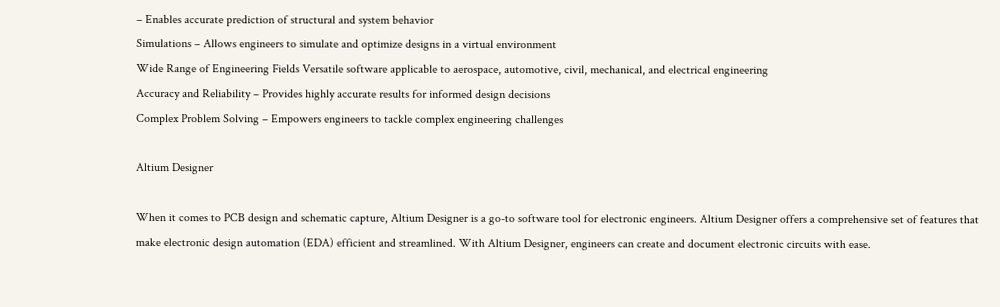– Enables accurate prediction of structural and system behavior
Simulations – Allows engineers to simulate and optimize designs in a virtual environment
Wide Range of Engineering Fields Versatile software applicable to aerospace, automotive, civil, mechanical, and electrical engineering
Accuracy and Reliability – Provides highly accurate results for informed design decisions
Complex Problem Solving – Empowers engineers to tackle complex engineering challenges

Altium Designer

When it comes to PCB design and schematic capture, Altium Designer is a go-to software tool for electronic engineers. Altium Designer offers a comprehensive set of features that make electronic design automation (EDA) efficient and streamlined. With Altium Designer, engineers can create and document electronic circuits with ease.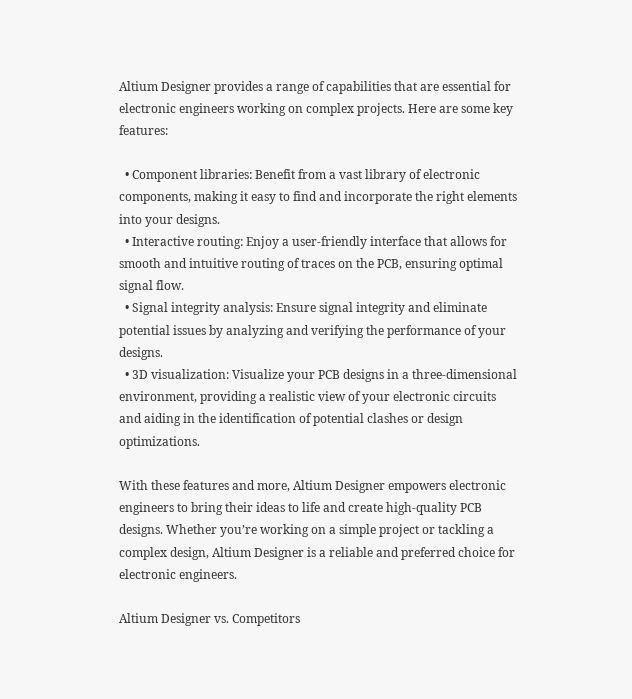Altium Designer provides a range of capabilities that are essential for electronic engineers working on complex projects. Here are some key features:

  • Component libraries: Benefit from a vast library of electronic components, making it easy to find and incorporate the right elements into your designs.
  • Interactive routing: Enjoy a user-friendly interface that allows for smooth and intuitive routing of traces on the PCB, ensuring optimal signal flow.
  • Signal integrity analysis: Ensure signal integrity and eliminate potential issues by analyzing and verifying the performance of your designs.
  • 3D visualization: Visualize your PCB designs in a three-dimensional environment, providing a realistic view of your electronic circuits and aiding in the identification of potential clashes or design optimizations.

With these features and more, Altium Designer empowers electronic engineers to bring their ideas to life and create high-quality PCB designs. Whether you’re working on a simple project or tackling a complex design, Altium Designer is a reliable and preferred choice for electronic engineers.

Altium Designer vs. Competitors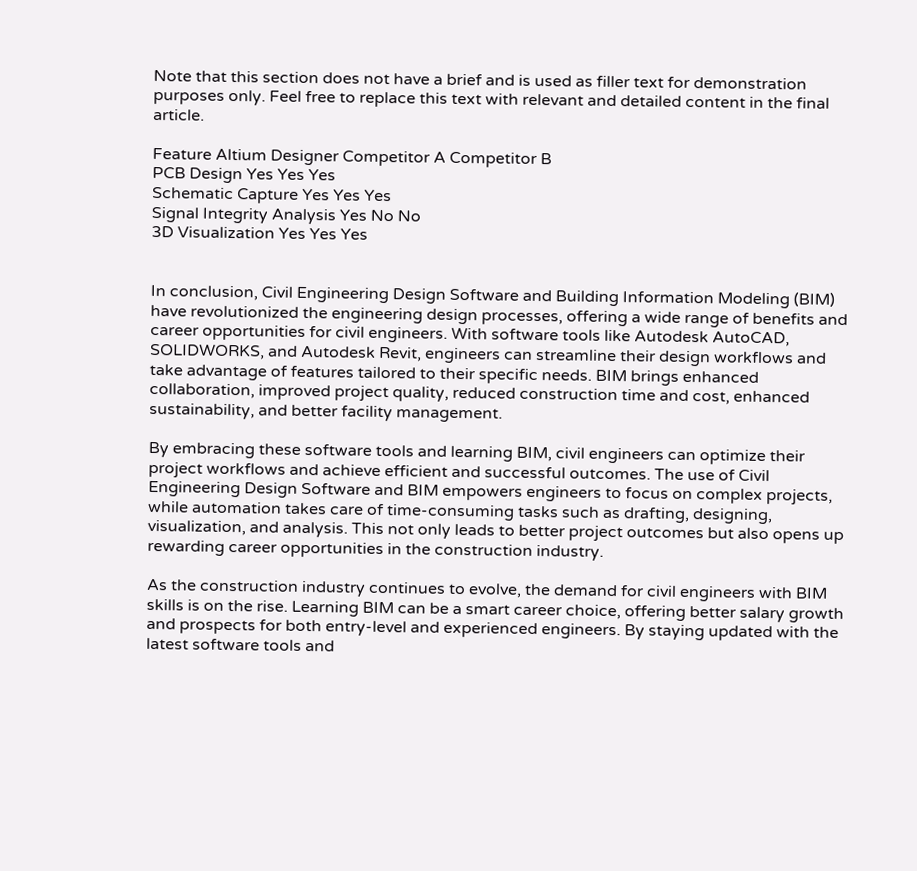Note that this section does not have a brief and is used as filler text for demonstration purposes only. Feel free to replace this text with relevant and detailed content in the final article.

Feature Altium Designer Competitor A Competitor B
PCB Design Yes Yes Yes
Schematic Capture Yes Yes Yes
Signal Integrity Analysis Yes No No
3D Visualization Yes Yes Yes


In conclusion, Civil Engineering Design Software and Building Information Modeling (BIM) have revolutionized the engineering design processes, offering a wide range of benefits and career opportunities for civil engineers. With software tools like Autodesk AutoCAD, SOLIDWORKS, and Autodesk Revit, engineers can streamline their design workflows and take advantage of features tailored to their specific needs. BIM brings enhanced collaboration, improved project quality, reduced construction time and cost, enhanced sustainability, and better facility management.

By embracing these software tools and learning BIM, civil engineers can optimize their project workflows and achieve efficient and successful outcomes. The use of Civil Engineering Design Software and BIM empowers engineers to focus on complex projects, while automation takes care of time-consuming tasks such as drafting, designing, visualization, and analysis. This not only leads to better project outcomes but also opens up rewarding career opportunities in the construction industry.

As the construction industry continues to evolve, the demand for civil engineers with BIM skills is on the rise. Learning BIM can be a smart career choice, offering better salary growth and prospects for both entry-level and experienced engineers. By staying updated with the latest software tools and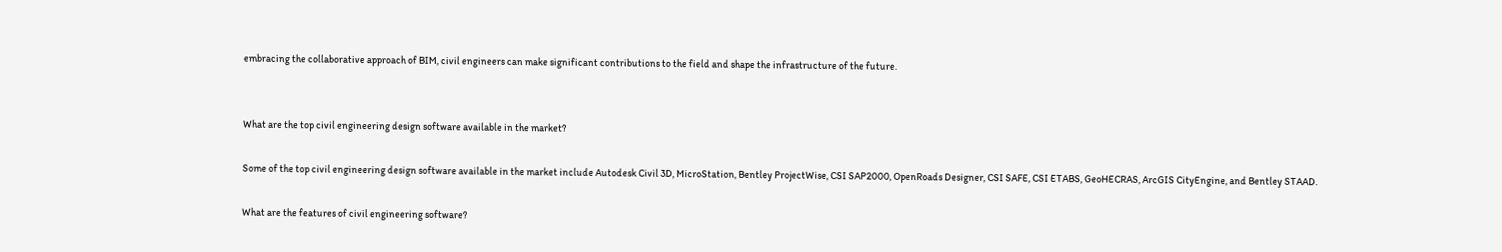embracing the collaborative approach of BIM, civil engineers can make significant contributions to the field and shape the infrastructure of the future.


What are the top civil engineering design software available in the market?

Some of the top civil engineering design software available in the market include Autodesk Civil 3D, MicroStation, Bentley ProjectWise, CSI SAP2000, OpenRoads Designer, CSI SAFE, CSI ETABS, GeoHECRAS, ArcGIS CityEngine, and Bentley STAAD.

What are the features of civil engineering software?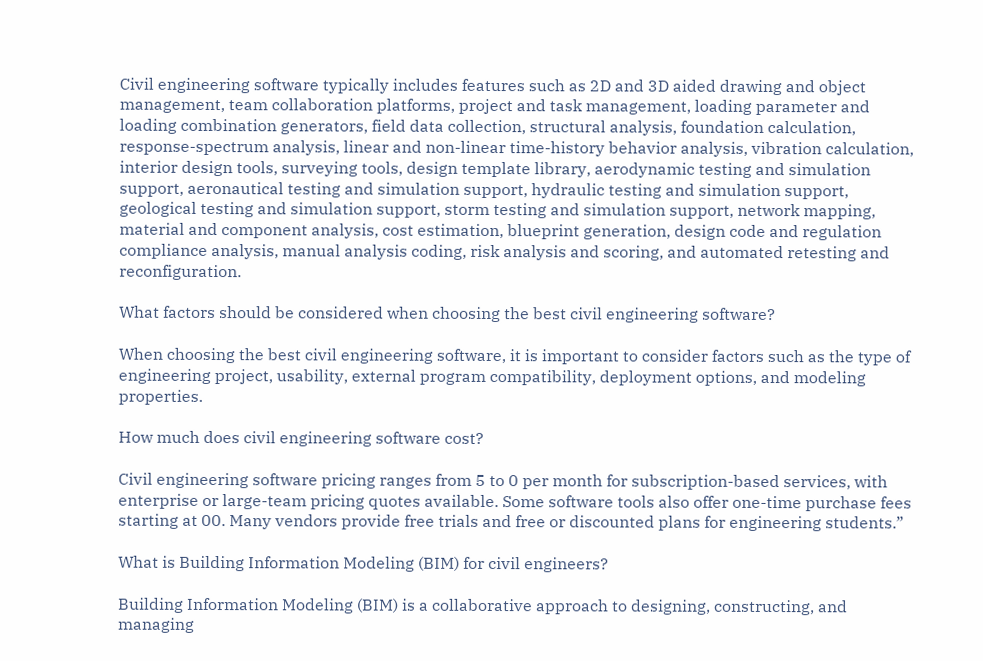Civil engineering software typically includes features such as 2D and 3D aided drawing and object management, team collaboration platforms, project and task management, loading parameter and loading combination generators, field data collection, structural analysis, foundation calculation, response-spectrum analysis, linear and non-linear time-history behavior analysis, vibration calculation, interior design tools, surveying tools, design template library, aerodynamic testing and simulation support, aeronautical testing and simulation support, hydraulic testing and simulation support, geological testing and simulation support, storm testing and simulation support, network mapping, material and component analysis, cost estimation, blueprint generation, design code and regulation compliance analysis, manual analysis coding, risk analysis and scoring, and automated retesting and reconfiguration.

What factors should be considered when choosing the best civil engineering software?

When choosing the best civil engineering software, it is important to consider factors such as the type of engineering project, usability, external program compatibility, deployment options, and modeling properties.

How much does civil engineering software cost?

Civil engineering software pricing ranges from 5 to 0 per month for subscription-based services, with enterprise or large-team pricing quotes available. Some software tools also offer one-time purchase fees starting at 00. Many vendors provide free trials and free or discounted plans for engineering students.”

What is Building Information Modeling (BIM) for civil engineers?

Building Information Modeling (BIM) is a collaborative approach to designing, constructing, and managing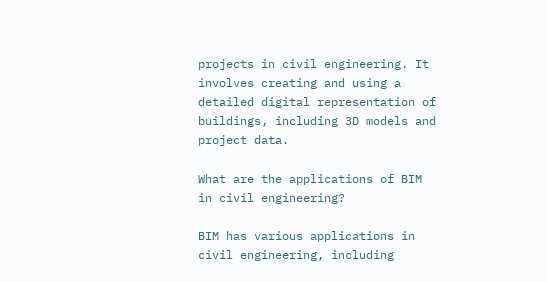projects in civil engineering. It involves creating and using a detailed digital representation of buildings, including 3D models and project data.

What are the applications of BIM in civil engineering?

BIM has various applications in civil engineering, including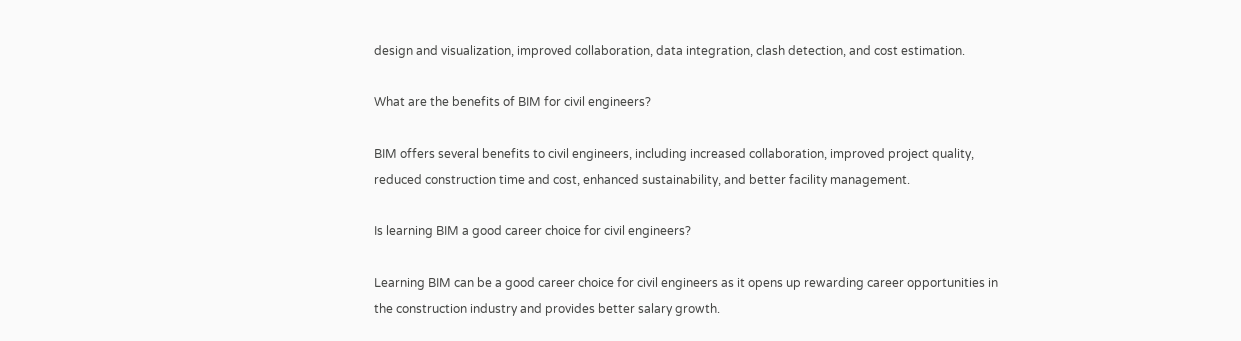design and visualization, improved collaboration, data integration, clash detection, and cost estimation.

What are the benefits of BIM for civil engineers?

BIM offers several benefits to civil engineers, including increased collaboration, improved project quality, reduced construction time and cost, enhanced sustainability, and better facility management.

Is learning BIM a good career choice for civil engineers?

Learning BIM can be a good career choice for civil engineers as it opens up rewarding career opportunities in the construction industry and provides better salary growth.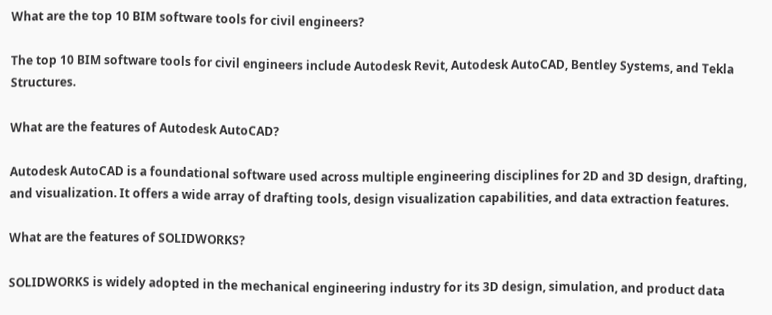What are the top 10 BIM software tools for civil engineers?

The top 10 BIM software tools for civil engineers include Autodesk Revit, Autodesk AutoCAD, Bentley Systems, and Tekla Structures.

What are the features of Autodesk AutoCAD?

Autodesk AutoCAD is a foundational software used across multiple engineering disciplines for 2D and 3D design, drafting, and visualization. It offers a wide array of drafting tools, design visualization capabilities, and data extraction features.

What are the features of SOLIDWORKS?

SOLIDWORKS is widely adopted in the mechanical engineering industry for its 3D design, simulation, and product data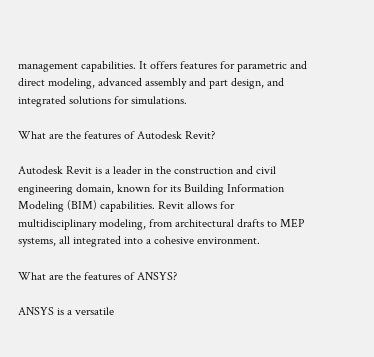management capabilities. It offers features for parametric and direct modeling, advanced assembly and part design, and integrated solutions for simulations.

What are the features of Autodesk Revit?

Autodesk Revit is a leader in the construction and civil engineering domain, known for its Building Information Modeling (BIM) capabilities. Revit allows for multidisciplinary modeling, from architectural drafts to MEP systems, all integrated into a cohesive environment.

What are the features of ANSYS?

ANSYS is a versatile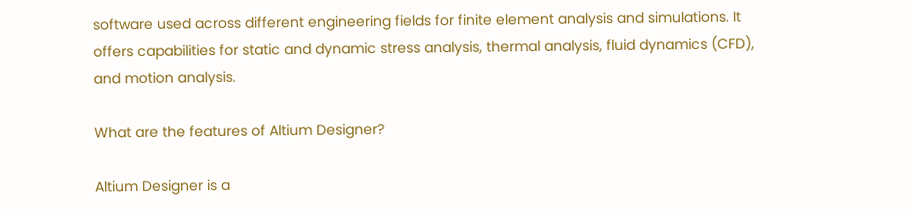software used across different engineering fields for finite element analysis and simulations. It offers capabilities for static and dynamic stress analysis, thermal analysis, fluid dynamics (CFD), and motion analysis.

What are the features of Altium Designer?

Altium Designer is a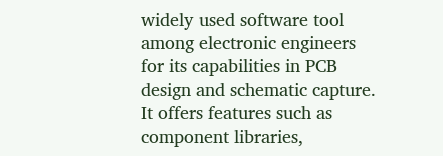widely used software tool among electronic engineers for its capabilities in PCB design and schematic capture. It offers features such as component libraries,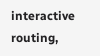interactive routing,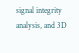signal integrity analysis, and 3D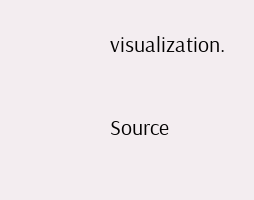visualization.

Source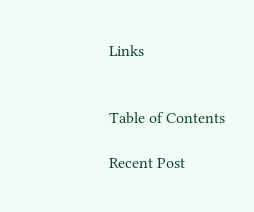Links


Table of Contents

Recent Post